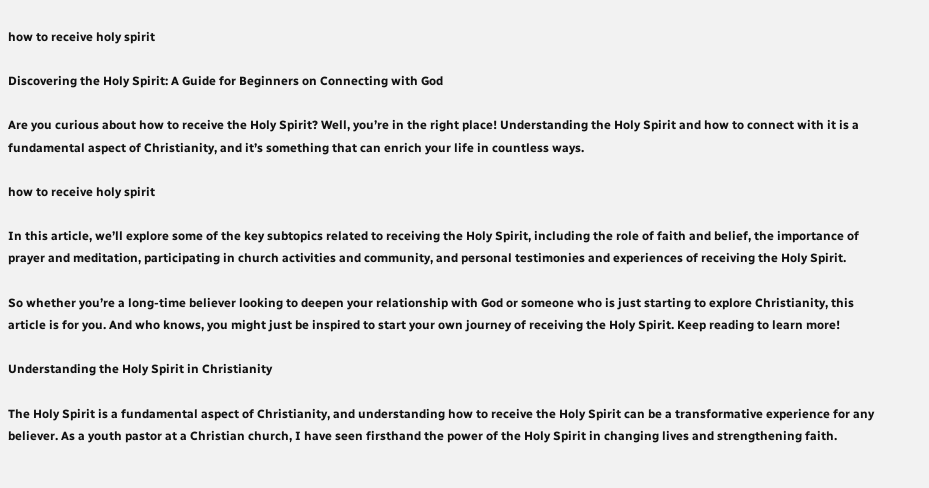how to receive holy spirit

Discovering the Holy Spirit: A Guide for Beginners on Connecting with God

Are you curious about how to receive the Holy Spirit? Well, you’re in the right place! Understanding the Holy Spirit and how to connect with it is a fundamental aspect of Christianity, and it’s something that can enrich your life in countless ways.

how to receive holy spirit

In this article, we’ll explore some of the key subtopics related to receiving the Holy Spirit, including the role of faith and belief, the importance of prayer and meditation, participating in church activities and community, and personal testimonies and experiences of receiving the Holy Spirit.

So whether you’re a long-time believer looking to deepen your relationship with God or someone who is just starting to explore Christianity, this article is for you. And who knows, you might just be inspired to start your own journey of receiving the Holy Spirit. Keep reading to learn more!

Understanding the Holy Spirit in Christianity

The Holy Spirit is a fundamental aspect of Christianity, and understanding how to receive the Holy Spirit can be a transformative experience for any believer. As a youth pastor at a Christian church, I have seen firsthand the power of the Holy Spirit in changing lives and strengthening faith.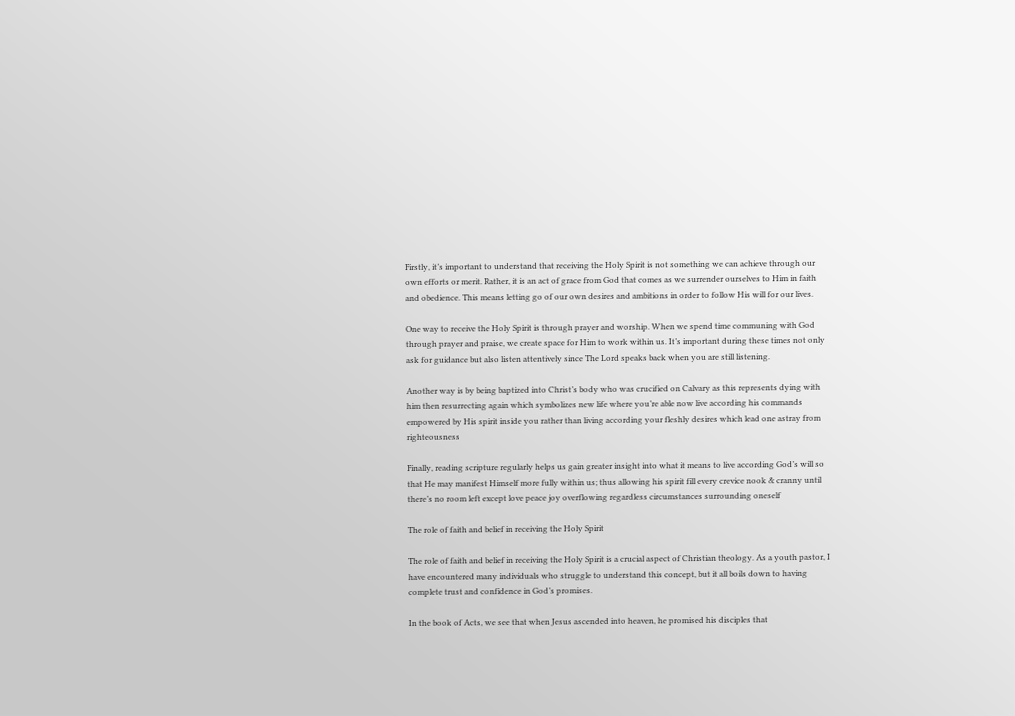Firstly, it’s important to understand that receiving the Holy Spirit is not something we can achieve through our own efforts or merit. Rather, it is an act of grace from God that comes as we surrender ourselves to Him in faith and obedience. This means letting go of our own desires and ambitions in order to follow His will for our lives.

One way to receive the Holy Spirit is through prayer and worship. When we spend time communing with God through prayer and praise, we create space for Him to work within us. It’s important during these times not only ask for guidance but also listen attentively since The Lord speaks back when you are still listening.

Another way is by being baptized into Christ’s body who was crucified on Calvary as this represents dying with him then resurrecting again which symbolizes new life where you’re able now live according his commands empowered by His spirit inside you rather than living according your fleshly desires which lead one astray from righteousness

Finally, reading scripture regularly helps us gain greater insight into what it means to live according God’s will so that He may manifest Himself more fully within us; thus allowing his spirit fill every crevice nook & cranny until there’s no room left except love peace joy overflowing regardless circumstances surrounding oneself

The role of faith and belief in receiving the Holy Spirit

The role of faith and belief in receiving the Holy Spirit is a crucial aspect of Christian theology. As a youth pastor, I have encountered many individuals who struggle to understand this concept, but it all boils down to having complete trust and confidence in God’s promises.

In the book of Acts, we see that when Jesus ascended into heaven, he promised his disciples that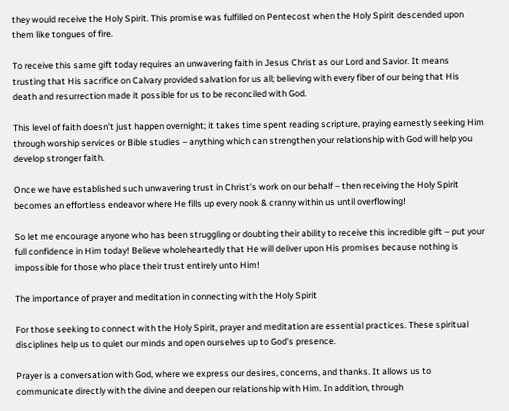they would receive the Holy Spirit. This promise was fulfilled on Pentecost when the Holy Spirit descended upon them like tongues of fire.

To receive this same gift today requires an unwavering faith in Jesus Christ as our Lord and Savior. It means trusting that His sacrifice on Calvary provided salvation for us all; believing with every fiber of our being that His death and resurrection made it possible for us to be reconciled with God.

This level of faith doesn’t just happen overnight; it takes time spent reading scripture, praying earnestly seeking Him through worship services or Bible studies – anything which can strengthen your relationship with God will help you develop stronger faith.

Once we have established such unwavering trust in Christ’s work on our behalf – then receiving the Holy Spirit becomes an effortless endeavor where He fills up every nook & cranny within us until overflowing!

So let me encourage anyone who has been struggling or doubting their ability to receive this incredible gift – put your full confidence in Him today! Believe wholeheartedly that He will deliver upon His promises because nothing is impossible for those who place their trust entirely unto Him!

The importance of prayer and meditation in connecting with the Holy Spirit

For those seeking to connect with the Holy Spirit, prayer and meditation are essential practices. These spiritual disciplines help us to quiet our minds and open ourselves up to God’s presence.

Prayer is a conversation with God, where we express our desires, concerns, and thanks. It allows us to communicate directly with the divine and deepen our relationship with Him. In addition, through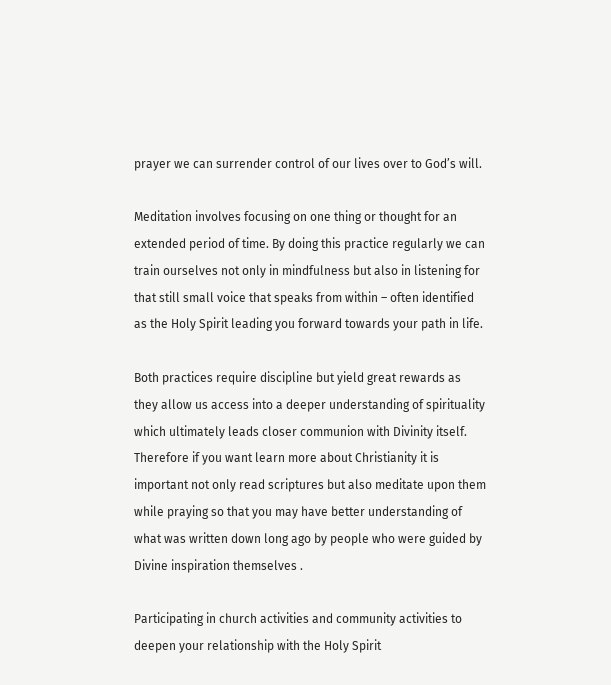prayer we can surrender control of our lives over to God’s will.

Meditation involves focusing on one thing or thought for an extended period of time. By doing this practice regularly we can train ourselves not only in mindfulness but also in listening for that still small voice that speaks from within – often identified as the Holy Spirit leading you forward towards your path in life.

Both practices require discipline but yield great rewards as they allow us access into a deeper understanding of spirituality which ultimately leads closer communion with Divinity itself.
Therefore if you want learn more about Christianity it is important not only read scriptures but also meditate upon them while praying so that you may have better understanding of what was written down long ago by people who were guided by Divine inspiration themselves .

Participating in church activities and community activities to deepen your relationship with the Holy Spirit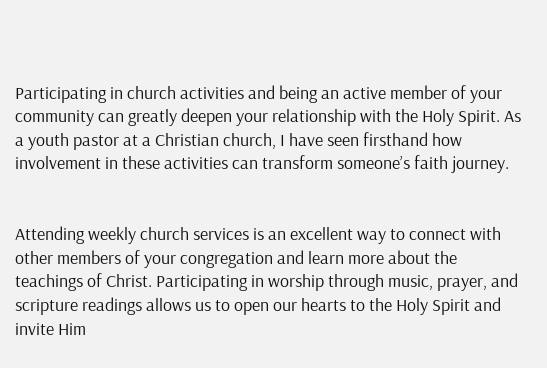Participating in church activities and being an active member of your community can greatly deepen your relationship with the Holy Spirit. As a youth pastor at a Christian church, I have seen firsthand how involvement in these activities can transform someone’s faith journey.


Attending weekly church services is an excellent way to connect with other members of your congregation and learn more about the teachings of Christ. Participating in worship through music, prayer, and scripture readings allows us to open our hearts to the Holy Spirit and invite Him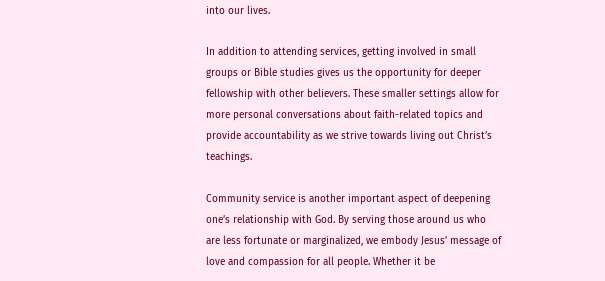into our lives.

In addition to attending services, getting involved in small groups or Bible studies gives us the opportunity for deeper fellowship with other believers. These smaller settings allow for more personal conversations about faith-related topics and provide accountability as we strive towards living out Christ’s teachings.

Community service is another important aspect of deepening one’s relationship with God. By serving those around us who are less fortunate or marginalized, we embody Jesus’ message of love and compassion for all people. Whether it be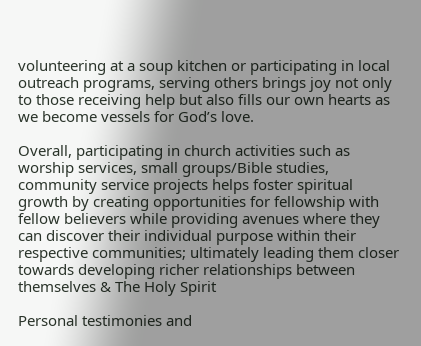volunteering at a soup kitchen or participating in local outreach programs, serving others brings joy not only to those receiving help but also fills our own hearts as we become vessels for God’s love.

Overall, participating in church activities such as worship services, small groups/Bible studies, community service projects helps foster spiritual growth by creating opportunities for fellowship with fellow believers while providing avenues where they can discover their individual purpose within their respective communities; ultimately leading them closer towards developing richer relationships between themselves & The Holy Spirit

Personal testimonies and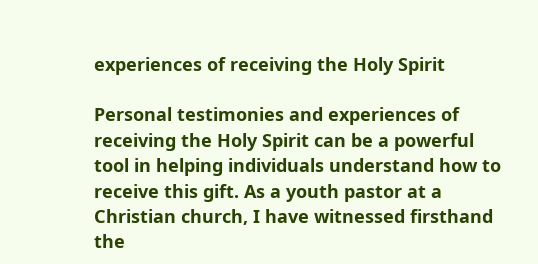experiences of receiving the Holy Spirit

Personal testimonies and experiences of receiving the Holy Spirit can be a powerful tool in helping individuals understand how to receive this gift. As a youth pastor at a Christian church, I have witnessed firsthand the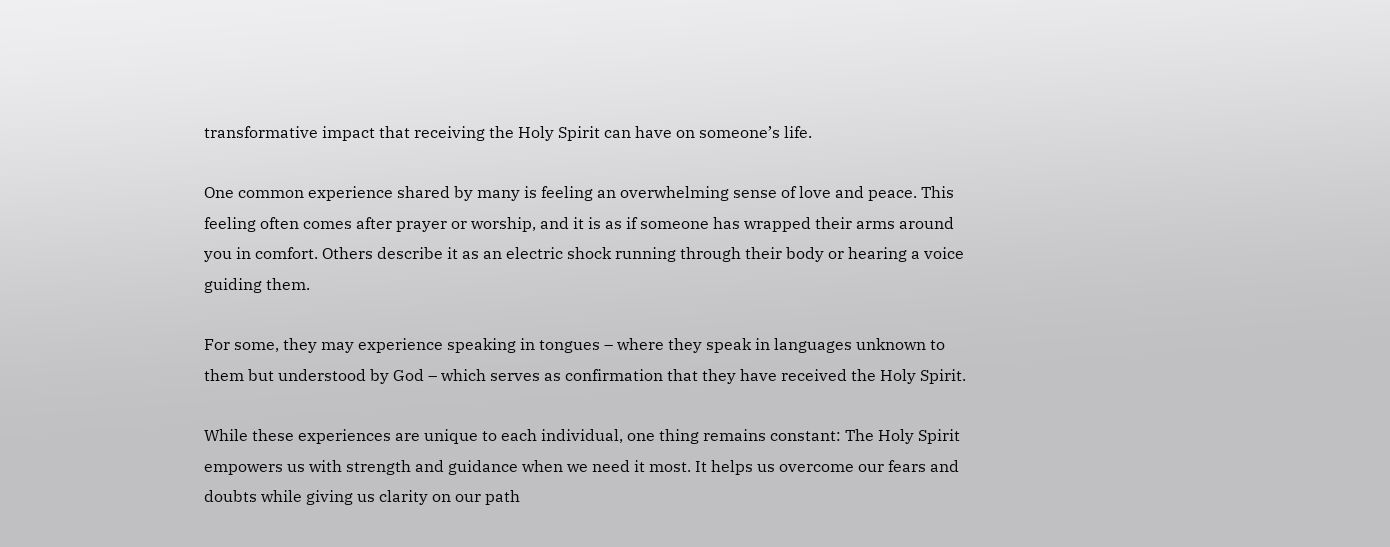transformative impact that receiving the Holy Spirit can have on someone’s life.

One common experience shared by many is feeling an overwhelming sense of love and peace. This feeling often comes after prayer or worship, and it is as if someone has wrapped their arms around you in comfort. Others describe it as an electric shock running through their body or hearing a voice guiding them.

For some, they may experience speaking in tongues – where they speak in languages unknown to them but understood by God – which serves as confirmation that they have received the Holy Spirit.

While these experiences are unique to each individual, one thing remains constant: The Holy Spirit empowers us with strength and guidance when we need it most. It helps us overcome our fears and doubts while giving us clarity on our path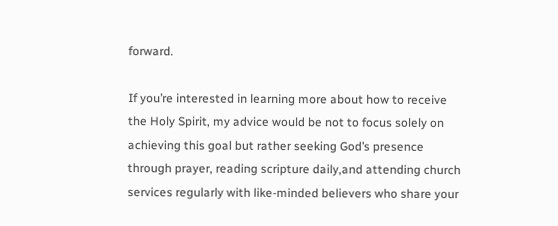forward.

If you’re interested in learning more about how to receive the Holy Spirit, my advice would be not to focus solely on achieving this goal but rather seeking God’s presence through prayer, reading scripture daily,and attending church services regularly with like-minded believers who share your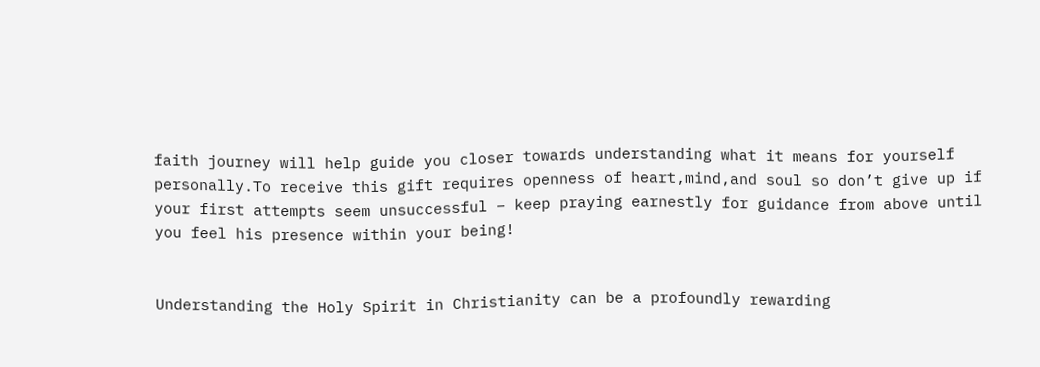faith journey will help guide you closer towards understanding what it means for yourself personally.To receive this gift requires openness of heart,mind,and soul so don’t give up if your first attempts seem unsuccessful – keep praying earnestly for guidance from above until you feel his presence within your being!


Understanding the Holy Spirit in Christianity can be a profoundly rewarding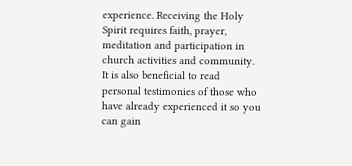experience. Receiving the Holy Spirit requires faith, prayer, meditation and participation in church activities and community. It is also beneficial to read personal testimonies of those who have already experienced it so you can gain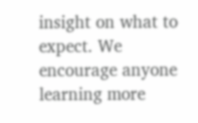insight on what to expect. We encourage anyone learning more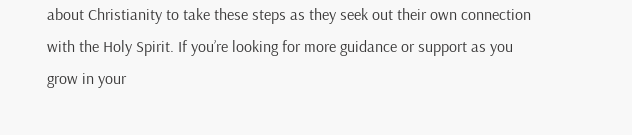about Christianity to take these steps as they seek out their own connection with the Holy Spirit. If you’re looking for more guidance or support as you grow in your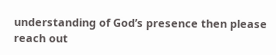understanding of God’s presence then please reach out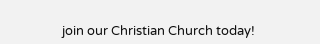join our Christian Church today!